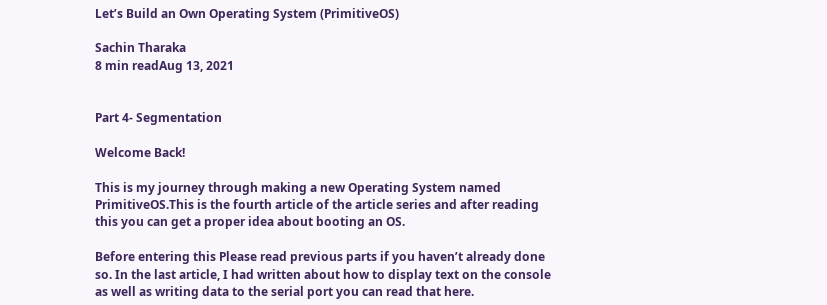Let’s Build an Own Operating System (PrimitiveOS)

Sachin Tharaka
8 min readAug 13, 2021


Part 4- Segmentation

Welcome Back!

This is my journey through making a new Operating System named PrimitiveOS.This is the fourth article of the article series and after reading this you can get a proper idea about booting an OS.

Before entering this Please read previous parts if you haven’t already done so. In the last article, I had written about how to display text on the console as well as writing data to the serial port you can read that here.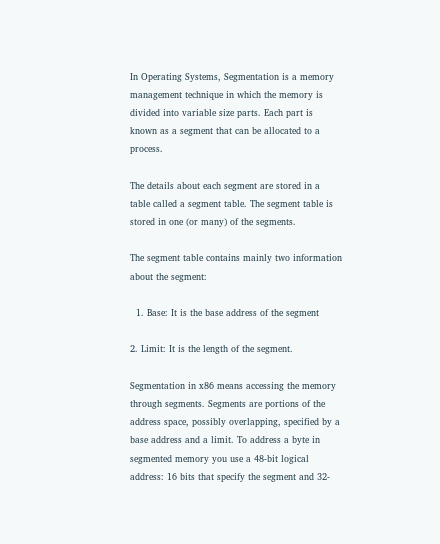In Operating Systems, Segmentation is a memory management technique in which the memory is divided into variable size parts. Each part is known as a segment that can be allocated to a process.

The details about each segment are stored in a table called a segment table. The segment table is stored in one (or many) of the segments.

The segment table contains mainly two information about the segment:

  1. Base: It is the base address of the segment

2. Limit: It is the length of the segment.

Segmentation in x86 means accessing the memory through segments. Segments are portions of the address space, possibly overlapping, specified by a base address and a limit. To address a byte in segmented memory you use a 48-bit logical address: 16 bits that specify the segment and 32-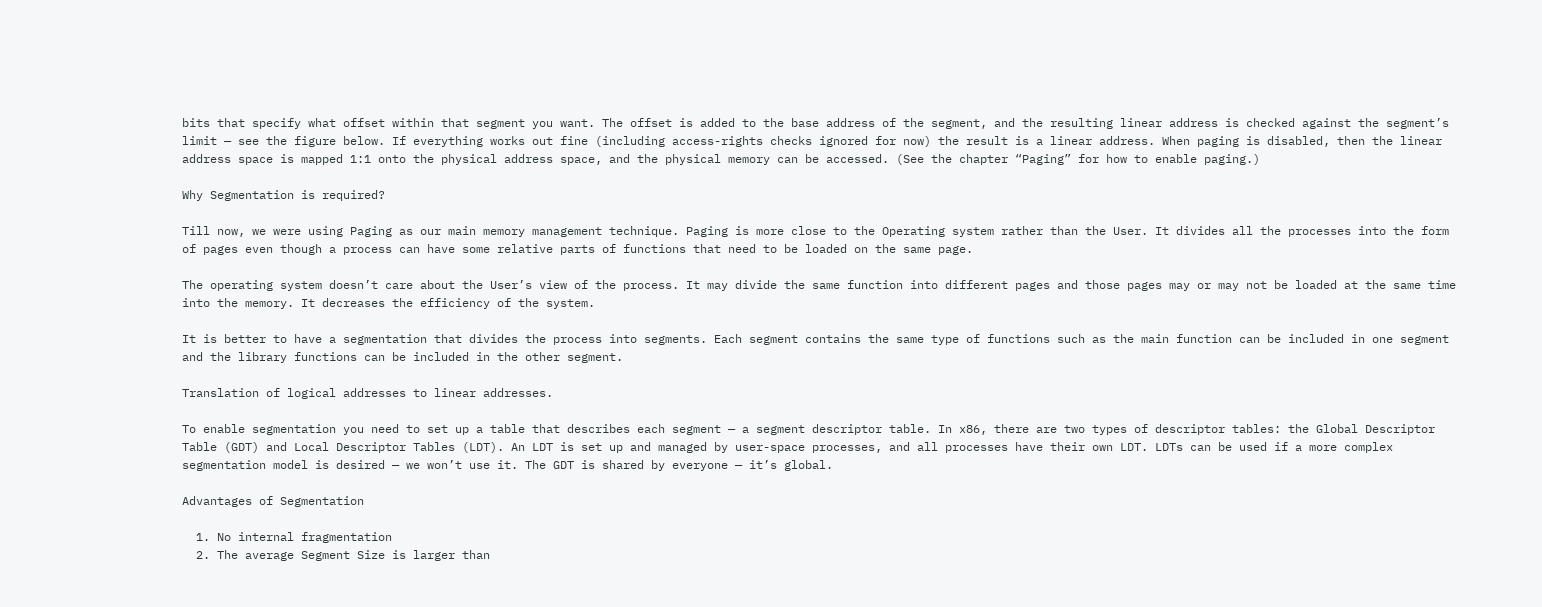bits that specify what offset within that segment you want. The offset is added to the base address of the segment, and the resulting linear address is checked against the segment’s limit — see the figure below. If everything works out fine (including access-rights checks ignored for now) the result is a linear address. When paging is disabled, then the linear address space is mapped 1:1 onto the physical address space, and the physical memory can be accessed. (See the chapter “Paging” for how to enable paging.)

Why Segmentation is required?

Till now, we were using Paging as our main memory management technique. Paging is more close to the Operating system rather than the User. It divides all the processes into the form of pages even though a process can have some relative parts of functions that need to be loaded on the same page.

The operating system doesn’t care about the User’s view of the process. It may divide the same function into different pages and those pages may or may not be loaded at the same time into the memory. It decreases the efficiency of the system.

It is better to have a segmentation that divides the process into segments. Each segment contains the same type of functions such as the main function can be included in one segment and the library functions can be included in the other segment.

Translation of logical addresses to linear addresses.

To enable segmentation you need to set up a table that describes each segment — a segment descriptor table. In x86, there are two types of descriptor tables: the Global Descriptor Table (GDT) and Local Descriptor Tables (LDT). An LDT is set up and managed by user-space processes, and all processes have their own LDT. LDTs can be used if a more complex segmentation model is desired — we won’t use it. The GDT is shared by everyone — it’s global.

Advantages of Segmentation

  1. No internal fragmentation
  2. The average Segment Size is larger than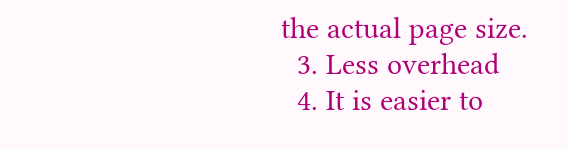the actual page size.
  3. Less overhead
  4. It is easier to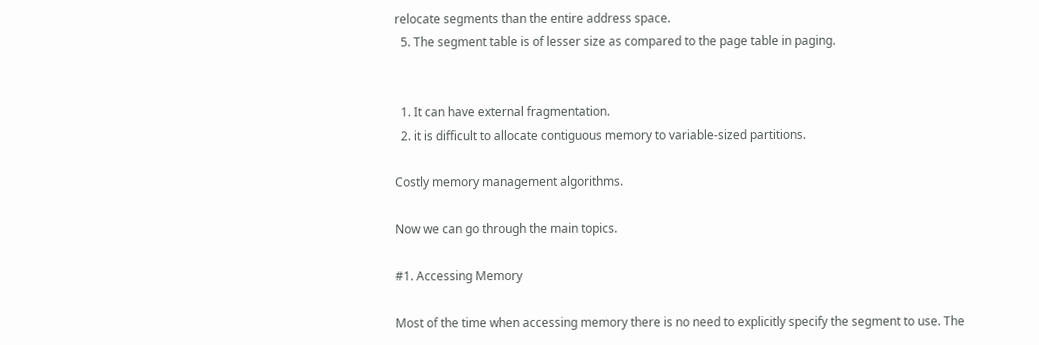relocate segments than the entire address space.
  5. The segment table is of lesser size as compared to the page table in paging.


  1. It can have external fragmentation.
  2. it is difficult to allocate contiguous memory to variable-sized partitions.

Costly memory management algorithms.

Now we can go through the main topics.

#1. Accessing Memory

Most of the time when accessing memory there is no need to explicitly specify the segment to use. The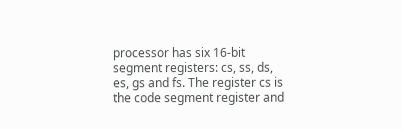processor has six 16-bit segment registers: cs, ss, ds, es, gs and fs. The register cs is the code segment register and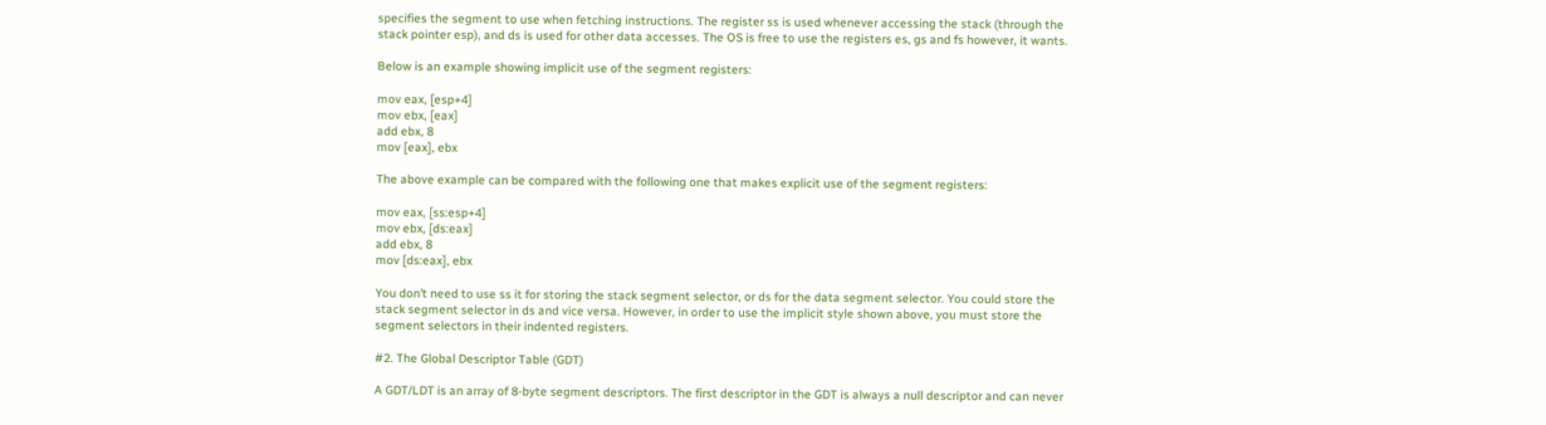specifies the segment to use when fetching instructions. The register ss is used whenever accessing the stack (through the stack pointer esp), and ds is used for other data accesses. The OS is free to use the registers es, gs and fs however, it wants.

Below is an example showing implicit use of the segment registers:

mov eax, [esp+4]
mov ebx, [eax]
add ebx, 8
mov [eax], ebx

The above example can be compared with the following one that makes explicit use of the segment registers:

mov eax, [ss:esp+4]
mov ebx, [ds:eax]
add ebx, 8
mov [ds:eax], ebx

You don’t need to use ss it for storing the stack segment selector, or ds for the data segment selector. You could store the stack segment selector in ds and vice versa. However, in order to use the implicit style shown above, you must store the segment selectors in their indented registers.

#2. The Global Descriptor Table (GDT)

A GDT/LDT is an array of 8-byte segment descriptors. The first descriptor in the GDT is always a null descriptor and can never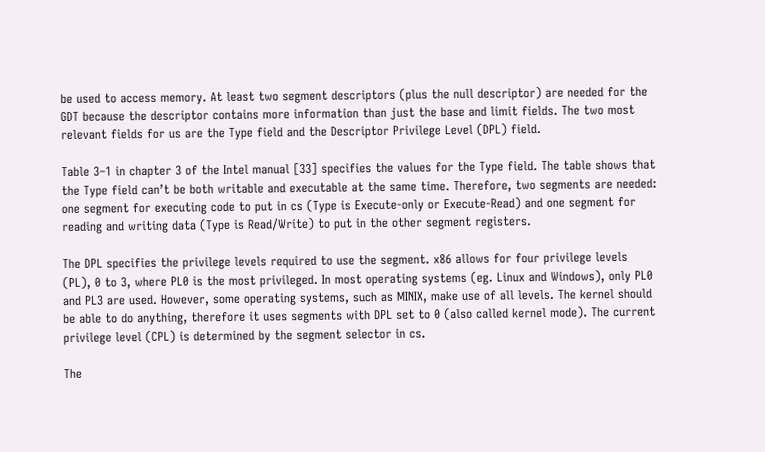be used to access memory. At least two segment descriptors (plus the null descriptor) are needed for the GDT because the descriptor contains more information than just the base and limit fields. The two most relevant fields for us are the Type field and the Descriptor Privilege Level (DPL) field.

Table 3–1 in chapter 3 of the Intel manual [33] specifies the values for the Type field. The table shows that the Type field can’t be both writable and executable at the same time. Therefore, two segments are needed: one segment for executing code to put in cs (Type is Execute-only or Execute-Read) and one segment for reading and writing data (Type is Read/Write) to put in the other segment registers.

The DPL specifies the privilege levels required to use the segment. x86 allows for four privilege levels (PL), 0 to 3, where PL0 is the most privileged. In most operating systems (eg. Linux and Windows), only PL0 and PL3 are used. However, some operating systems, such as MINIX, make use of all levels. The kernel should be able to do anything, therefore it uses segments with DPL set to 0 (also called kernel mode). The current privilege level (CPL) is determined by the segment selector in cs.

The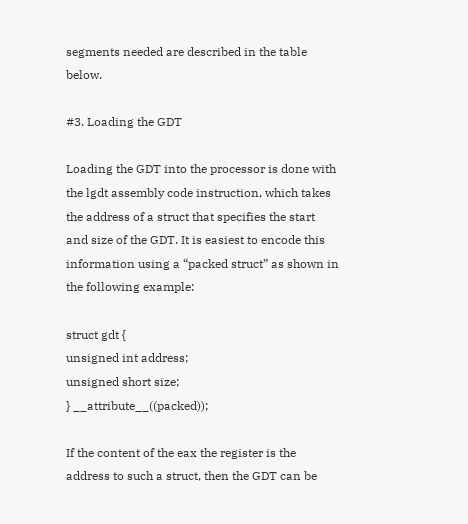segments needed are described in the table below.

#3. Loading the GDT

Loading the GDT into the processor is done with the lgdt assembly code instruction, which takes the address of a struct that specifies the start and size of the GDT. It is easiest to encode this information using a “packed struct” as shown in the following example:

struct gdt {
unsigned int address;
unsigned short size;
} __attribute__((packed));

If the content of the eax the register is the address to such a struct, then the GDT can be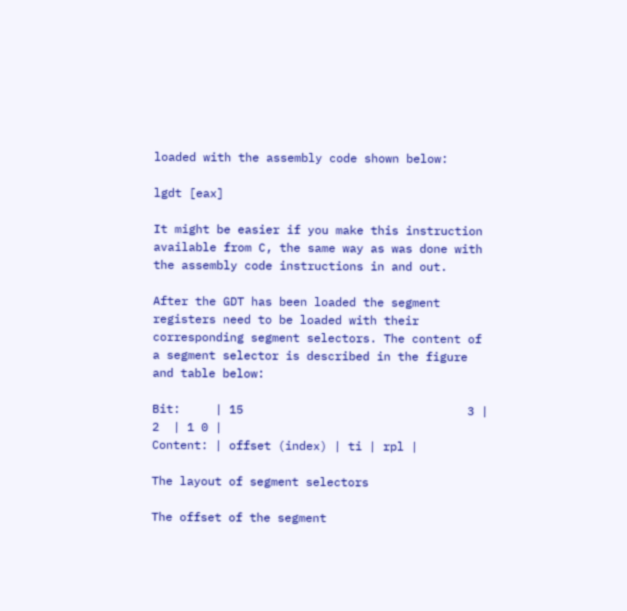loaded with the assembly code shown below:

lgdt [eax]

It might be easier if you make this instruction available from C, the same way as was done with the assembly code instructions in and out.

After the GDT has been loaded the segment registers need to be loaded with their corresponding segment selectors. The content of a segment selector is described in the figure and table below:

Bit:     | 15                                3 | 2  | 1 0 |
Content: | offset (index) | ti | rpl |

The layout of segment selectors

The offset of the segment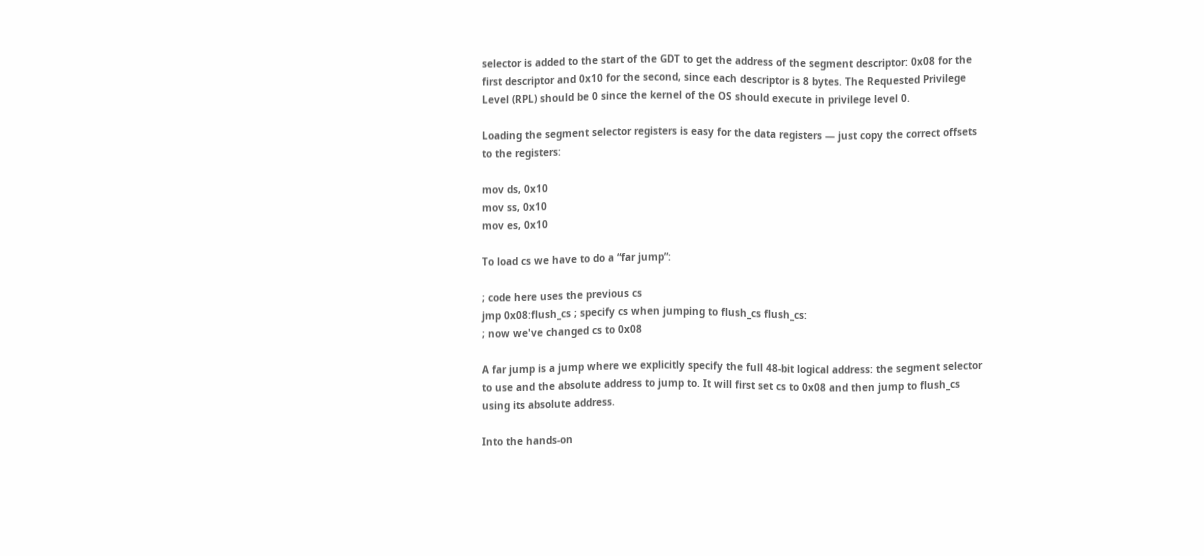selector is added to the start of the GDT to get the address of the segment descriptor: 0x08 for the first descriptor and 0x10 for the second, since each descriptor is 8 bytes. The Requested Privilege Level (RPL) should be 0 since the kernel of the OS should execute in privilege level 0.

Loading the segment selector registers is easy for the data registers — just copy the correct offsets to the registers:

mov ds, 0x10
mov ss, 0x10
mov es, 0x10

To load cs we have to do a “far jump”:

; code here uses the previous cs
jmp 0x08:flush_cs ; specify cs when jumping to flush_cs flush_cs:
; now we've changed cs to 0x08

A far jump is a jump where we explicitly specify the full 48-bit logical address: the segment selector to use and the absolute address to jump to. It will first set cs to 0x08 and then jump to flush_cs using its absolute address.

Into the hands-on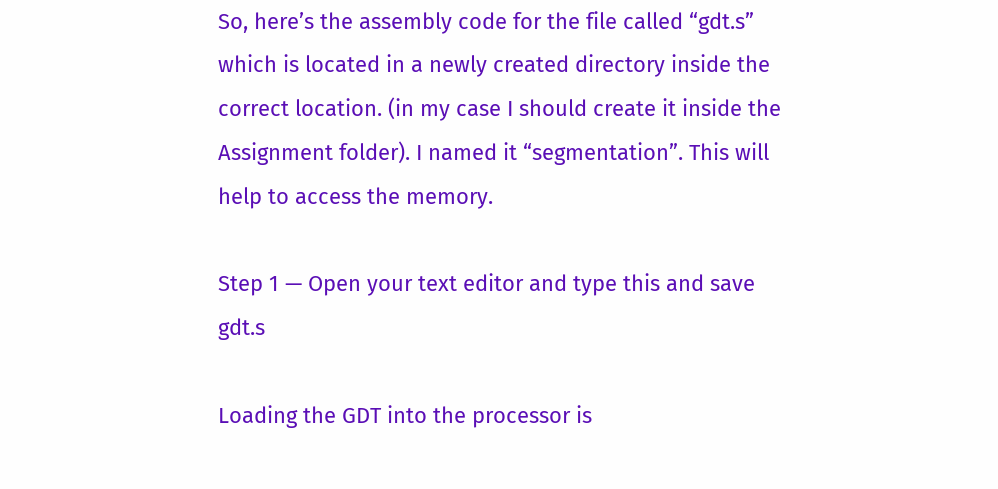So, here’s the assembly code for the file called “gdt.s” which is located in a newly created directory inside the correct location. (in my case I should create it inside the Assignment folder). I named it “segmentation”. This will help to access the memory.

Step 1 — Open your text editor and type this and save gdt.s

Loading the GDT into the processor is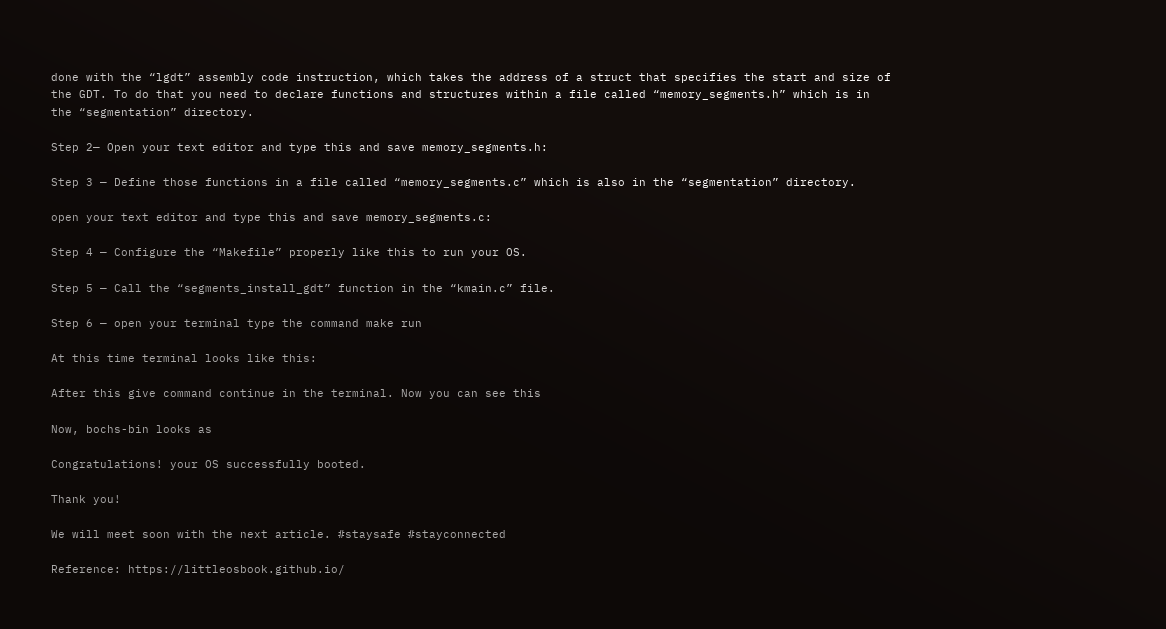done with the “lgdt” assembly code instruction, which takes the address of a struct that specifies the start and size of the GDT. To do that you need to declare functions and structures within a file called “memory_segments.h” which is in the “segmentation” directory.

Step 2— Open your text editor and type this and save memory_segments.h:

Step 3 — Define those functions in a file called “memory_segments.c” which is also in the “segmentation” directory.

open your text editor and type this and save memory_segments.c:

Step 4 — Configure the “Makefile” properly like this to run your OS.

Step 5 — Call the “segments_install_gdt” function in the “kmain.c” file.

Step 6 — open your terminal type the command make run

At this time terminal looks like this:

After this give command continue in the terminal. Now you can see this

Now, bochs-bin looks as

Congratulations! your OS successfully booted.

Thank you!

We will meet soon with the next article. #staysafe #stayconnected

Reference: https://littleosbook.github.io/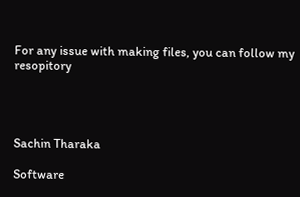For any issue with making files, you can follow my resopitory




Sachin Tharaka

Software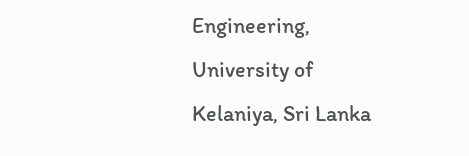Engineering, University of Kelaniya, Sri Lanka